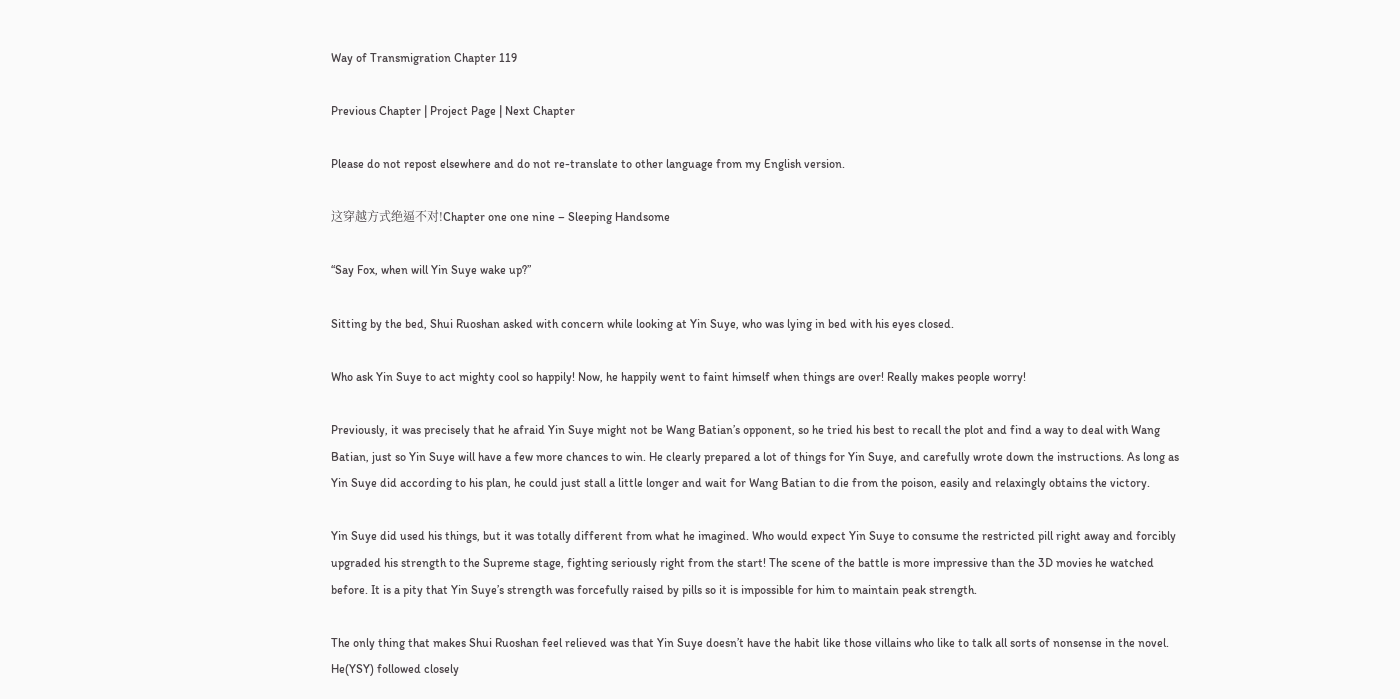Way of Transmigration Chapter 119

Previous Chapter | Project Page | Next Chapter

Please do not repost elsewhere and do not re-translate to other language from my English version.

这穿越方式绝逼不对!Chapter one one nine – Sleeping Handsome

“Say Fox, when will Yin Suye wake up?”

Sitting by the bed, Shui Ruoshan asked with concern while looking at Yin Suye, who was lying in bed with his eyes closed.

Who ask Yin Suye to act mighty cool so happily! Now, he happily went to faint himself when things are over! Really makes people worry!

Previously, it was precisely that he afraid Yin Suye might not be Wang Batian’s opponent, so he tried his best to recall the plot and find a way to deal with Wang Batian, just so Yin Suye will have a few more chances to win. He clearly prepared a lot of things for Yin Suye, and carefully wrote down the instructions. As long as Yin Suye did according to his plan, he could just stall a little longer and wait for Wang Batian to die from the poison, easily and relaxingly obtains the victory.

Yin Suye did used his things, but it was totally different from what he imagined. Who would expect Yin Suye to consume the restricted pill right away and forcibly upgraded his strength to the Supreme stage, fighting seriously right from the start! The scene of the battle is more impressive than the 3D movies he watched before. It is a pity that Yin Suye’s strength was forcefully raised by pills so it is impossible for him to maintain peak strength.

The only thing that makes Shui Ruoshan feel relieved was that Yin Suye doesn’t have the habit like those villains who like to talk all sorts of nonsense in the novel. He(YSY) followed closely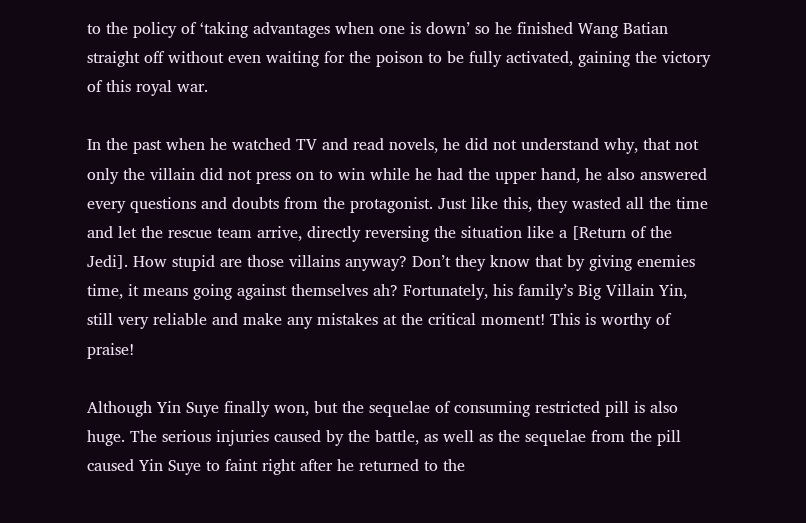to the policy of ‘taking advantages when one is down’ so he finished Wang Batian straight off without even waiting for the poison to be fully activated, gaining the victory of this royal war.

In the past when he watched TV and read novels, he did not understand why, that not only the villain did not press on to win while he had the upper hand, he also answered every questions and doubts from the protagonist. Just like this, they wasted all the time and let the rescue team arrive, directly reversing the situation like a [Return of the Jedi]. How stupid are those villains anyway? Don’t they know that by giving enemies time, it means going against themselves ah? Fortunately, his family’s Big Villain Yin, still very reliable and make any mistakes at the critical moment! This is worthy of praise!

Although Yin Suye finally won, but the sequelae of consuming restricted pill is also huge. The serious injuries caused by the battle, as well as the sequelae from the pill caused Yin Suye to faint right after he returned to the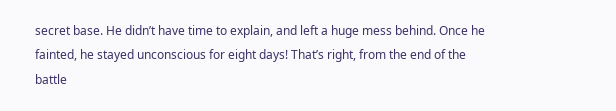secret base. He didn’t have time to explain, and left a huge mess behind. Once he fainted, he stayed unconscious for eight days! That’s right, from the end of the battle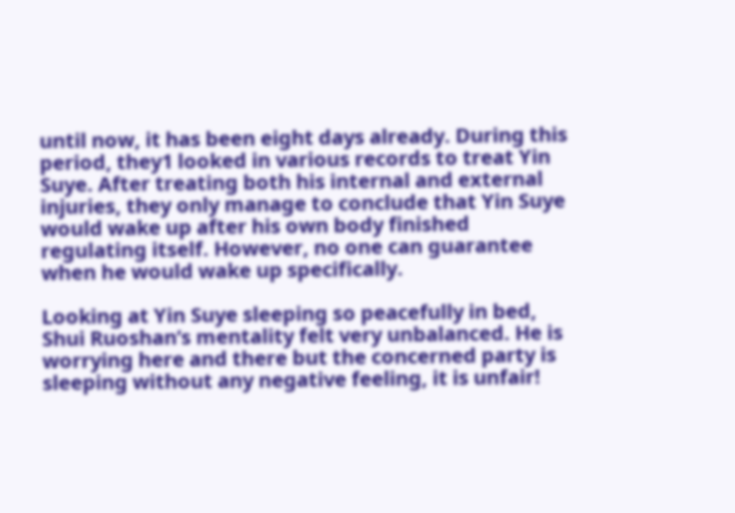until now, it has been eight days already. During this period, they1 looked in various records to treat Yin Suye. After treating both his internal and external injuries, they only manage to conclude that Yin Suye would wake up after his own body finished regulating itself. However, no one can guarantee when he would wake up specifically.

Looking at Yin Suye sleeping so peacefully in bed, Shui Ruoshan’s mentality felt very unbalanced. He is worrying here and there but the concerned party is sleeping without any negative feeling, it is unfair!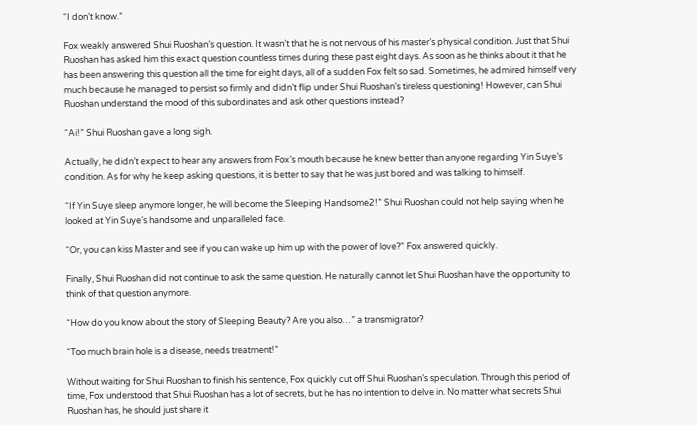“I don’t know.”

Fox weakly answered Shui Ruoshan’s question. It wasn’t that he is not nervous of his master’s physical condition. Just that Shui Ruoshan has asked him this exact question countless times during these past eight days. As soon as he thinks about it that he has been answering this question all the time for eight days, all of a sudden Fox felt so sad. Sometimes, he admired himself very much because he managed to persist so firmly and didn’t flip under Shui Ruoshan’s tireless questioning! However, can Shui Ruoshan understand the mood of this subordinates and ask other questions instead?

“Ai!” Shui Ruoshan gave a long sigh.

Actually, he didn’t expect to hear any answers from Fox’s mouth because he knew better than anyone regarding Yin Suye’s condition. As for why he keep asking questions, it is better to say that he was just bored and was talking to himself.

“If Yin Suye sleep anymore longer, he will become the Sleeping Handsome2!” Shui Ruoshan could not help saying when he looked at Yin Suye’s handsome and unparalleled face.

“Or, you can kiss Master and see if you can wake up him up with the power of love?” Fox answered quickly.

Finally, Shui Ruoshan did not continue to ask the same question. He naturally cannot let Shui Ruoshan have the opportunity to think of that question anymore.

“How do you know about the story of Sleeping Beauty? Are you also…” a transmigrator?

“Too much brain hole is a disease, needs treatment!”

Without waiting for Shui Ruoshan to finish his sentence, Fox quickly cut off Shui Ruoshan’s speculation. Through this period of time, Fox understood that Shui Ruoshan has a lot of secrets, but he has no intention to delve in. No matter what secrets Shui Ruoshan has, he should just share it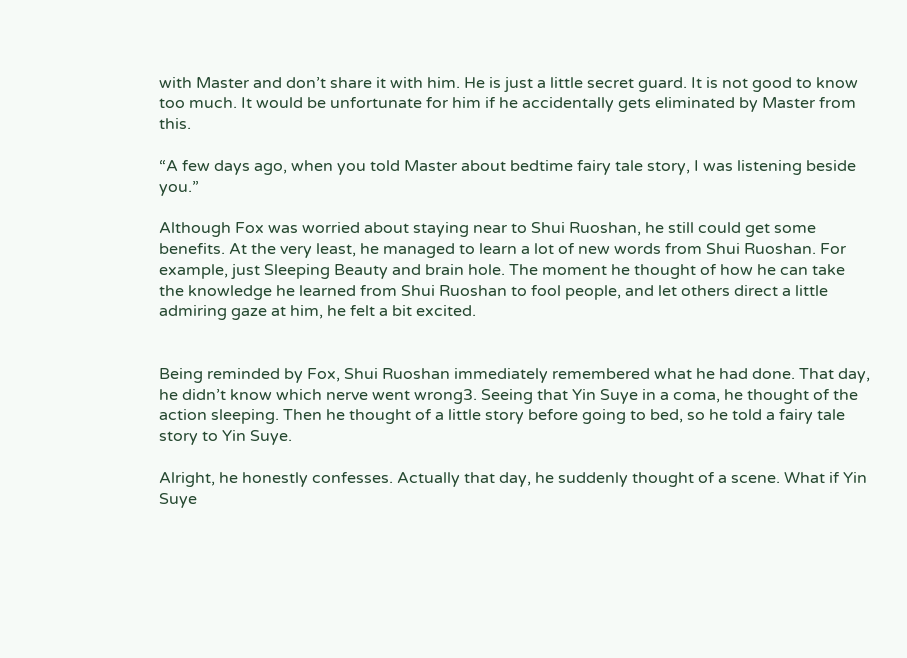with Master and don’t share it with him. He is just a little secret guard. It is not good to know too much. It would be unfortunate for him if he accidentally gets eliminated by Master from this.

“A few days ago, when you told Master about bedtime fairy tale story, I was listening beside you.”

Although Fox was worried about staying near to Shui Ruoshan, he still could get some benefits. At the very least, he managed to learn a lot of new words from Shui Ruoshan. For example, just Sleeping Beauty and brain hole. The moment he thought of how he can take the knowledge he learned from Shui Ruoshan to fool people, and let others direct a little admiring gaze at him, he felt a bit excited.


Being reminded by Fox, Shui Ruoshan immediately remembered what he had done. That day, he didn’t know which nerve went wrong3. Seeing that Yin Suye in a coma, he thought of the action sleeping. Then he thought of a little story before going to bed, so he told a fairy tale story to Yin Suye.

Alright, he honestly confesses. Actually that day, he suddenly thought of a scene. What if Yin Suye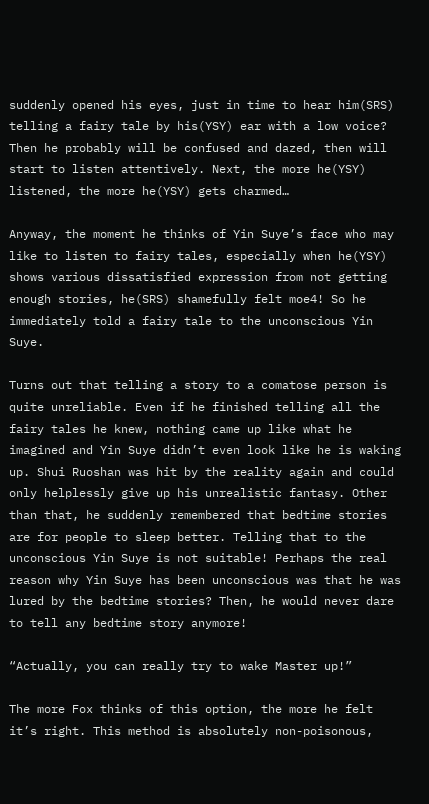suddenly opened his eyes, just in time to hear him(SRS) telling a fairy tale by his(YSY) ear with a low voice? Then he probably will be confused and dazed, then will start to listen attentively. Next, the more he(YSY) listened, the more he(YSY) gets charmed…

Anyway, the moment he thinks of Yin Suye’s face who may like to listen to fairy tales, especially when he(YSY) shows various dissatisfied expression from not getting enough stories, he(SRS) shamefully felt moe4! So he immediately told a fairy tale to the unconscious Yin Suye.

Turns out that telling a story to a comatose person is quite unreliable. Even if he finished telling all the fairy tales he knew, nothing came up like what he imagined and Yin Suye didn’t even look like he is waking up. Shui Ruoshan was hit by the reality again and could only helplessly give up his unrealistic fantasy. Other than that, he suddenly remembered that bedtime stories are for people to sleep better. Telling that to the unconscious Yin Suye is not suitable! Perhaps the real reason why Yin Suye has been unconscious was that he was lured by the bedtime stories? Then, he would never dare to tell any bedtime story anymore!

“Actually, you can really try to wake Master up!”

The more Fox thinks of this option, the more he felt it’s right. This method is absolutely non-poisonous,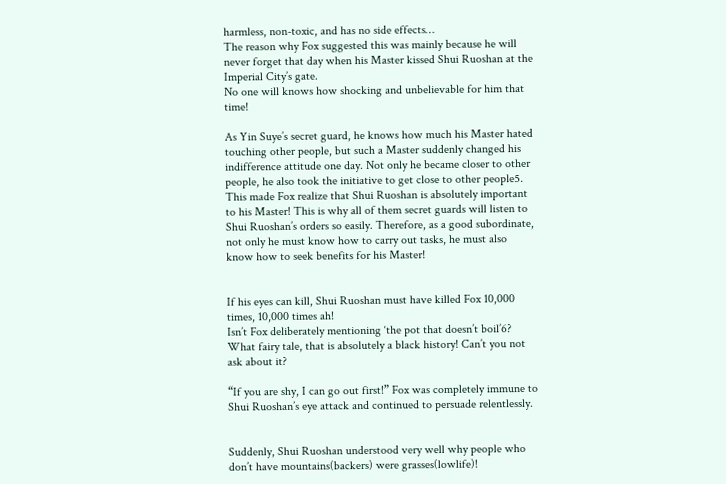harmless, non-toxic, and has no side effects…
The reason why Fox suggested this was mainly because he will never forget that day when his Master kissed Shui Ruoshan at the Imperial City’s gate.
No one will knows how shocking and unbelievable for him that time!

As Yin Suye’s secret guard, he knows how much his Master hated touching other people, but such a Master suddenly changed his indifference attitude one day. Not only he became closer to other people, he also took the initiative to get close to other people5. This made Fox realize that Shui Ruoshan is absolutely important to his Master! This is why all of them secret guards will listen to Shui Ruoshan’s orders so easily. Therefore, as a good subordinate, not only he must know how to carry out tasks, he must also know how to seek benefits for his Master!


If his eyes can kill, Shui Ruoshan must have killed Fox 10,000 times, 10,000 times ah!
Isn’t Fox deliberately mentioning ‘the pot that doesn’t boil’6? What fairy tale, that is absolutely a black history! Can’t you not ask about it?

“If you are shy, I can go out first!” Fox was completely immune to Shui Ruoshan’s eye attack and continued to persuade relentlessly.


Suddenly, Shui Ruoshan understood very well why people who don’t have mountains(backers) were grasses(lowlife)!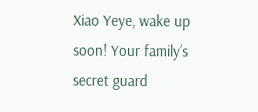Xiao Yeye, wake up soon! Your family’s secret guard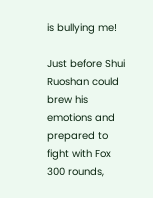is bullying me!

Just before Shui Ruoshan could brew his emotions and prepared to fight with Fox 300 rounds,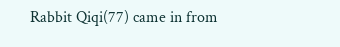Rabbit Qiqi(77) came in from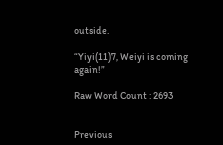outside.

“Yiyi(11)7, Weiyi is coming again!”

Raw Word Count : 2693


Previous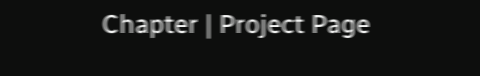Chapter | Project Page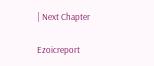| Next Chapter

Ezoicreport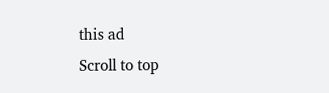this ad
Scroll to top